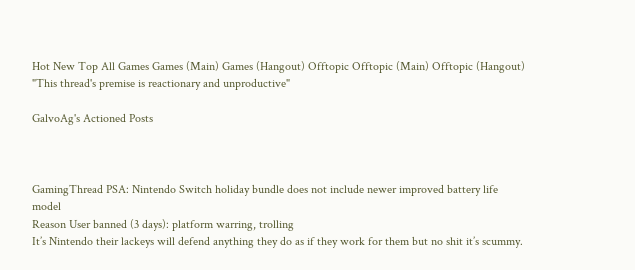Hot New Top All Games Games (Main) Games (Hangout) Offtopic Offtopic (Main) Offtopic (Hangout)
"This thread's premise is reactionary and unproductive"

GalvoAg's Actioned Posts



GamingThread PSA: Nintendo Switch holiday bundle does not include newer improved battery life model
Reason User banned (3 days): platform warring, trolling
It’s Nintendo their lackeys will defend anything they do as if they work for them but no shit it’s scummy.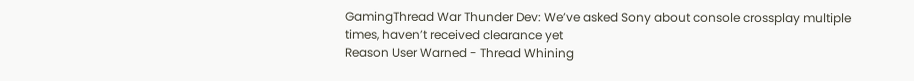GamingThread War Thunder Dev: We’ve asked Sony about console crossplay multiple times, haven’t received clearance yet
Reason User Warned - Thread Whining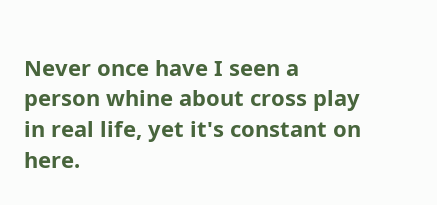Never once have I seen a person whine about cross play in real life, yet it's constant on here.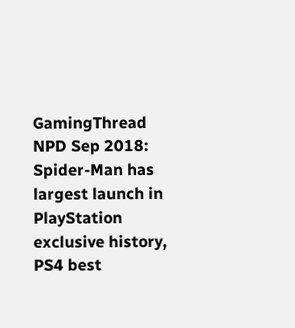GamingThread NPD Sep 2018: Spider-Man has largest launch in PlayStation exclusive history, PS4 best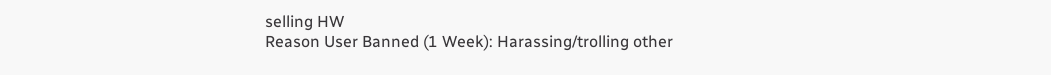selling HW
Reason User Banned (1 Week): Harassing/trolling other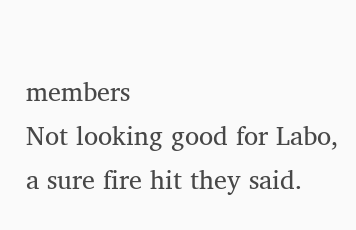members
Not looking good for Labo, a sure fire hit they said.